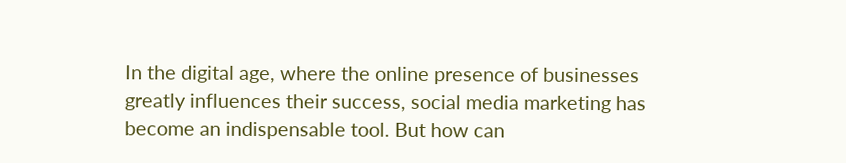In the digital age, where the online presence of businesses greatly influences their success, social media marketing has become an indispensable tool. But how can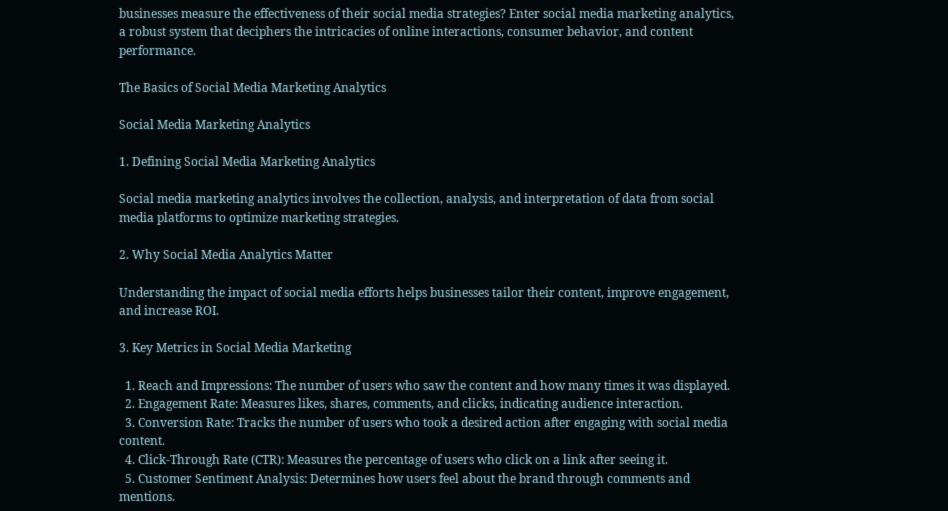businesses measure the effectiveness of their social media strategies? Enter social media marketing analytics, a robust system that deciphers the intricacies of online interactions, consumer behavior, and content performance.

The Basics of Social Media Marketing Analytics

Social Media Marketing Analytics

1. Defining Social Media Marketing Analytics

Social media marketing analytics involves the collection, analysis, and interpretation of data from social media platforms to optimize marketing strategies.

2. Why Social Media Analytics Matter

Understanding the impact of social media efforts helps businesses tailor their content, improve engagement, and increase ROI.

3. Key Metrics in Social Media Marketing

  1. Reach and Impressions: The number of users who saw the content and how many times it was displayed.
  2. Engagement Rate: Measures likes, shares, comments, and clicks, indicating audience interaction.
  3. Conversion Rate: Tracks the number of users who took a desired action after engaging with social media content.
  4. Click-Through Rate (CTR): Measures the percentage of users who click on a link after seeing it.
  5. Customer Sentiment Analysis: Determines how users feel about the brand through comments and mentions.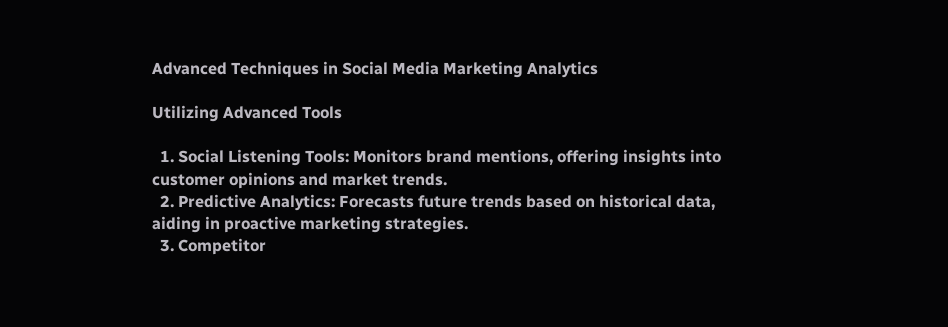Advanced Techniques in Social Media Marketing Analytics

Utilizing Advanced Tools

  1. Social Listening Tools: Monitors brand mentions, offering insights into customer opinions and market trends.
  2. Predictive Analytics: Forecasts future trends based on historical data, aiding in proactive marketing strategies.
  3. Competitor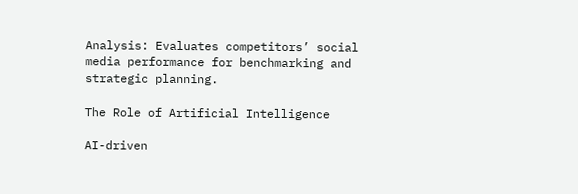Analysis: Evaluates competitors’ social media performance for benchmarking and strategic planning.

The Role of Artificial Intelligence

AI-driven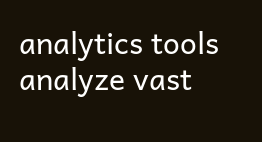analytics tools analyze vast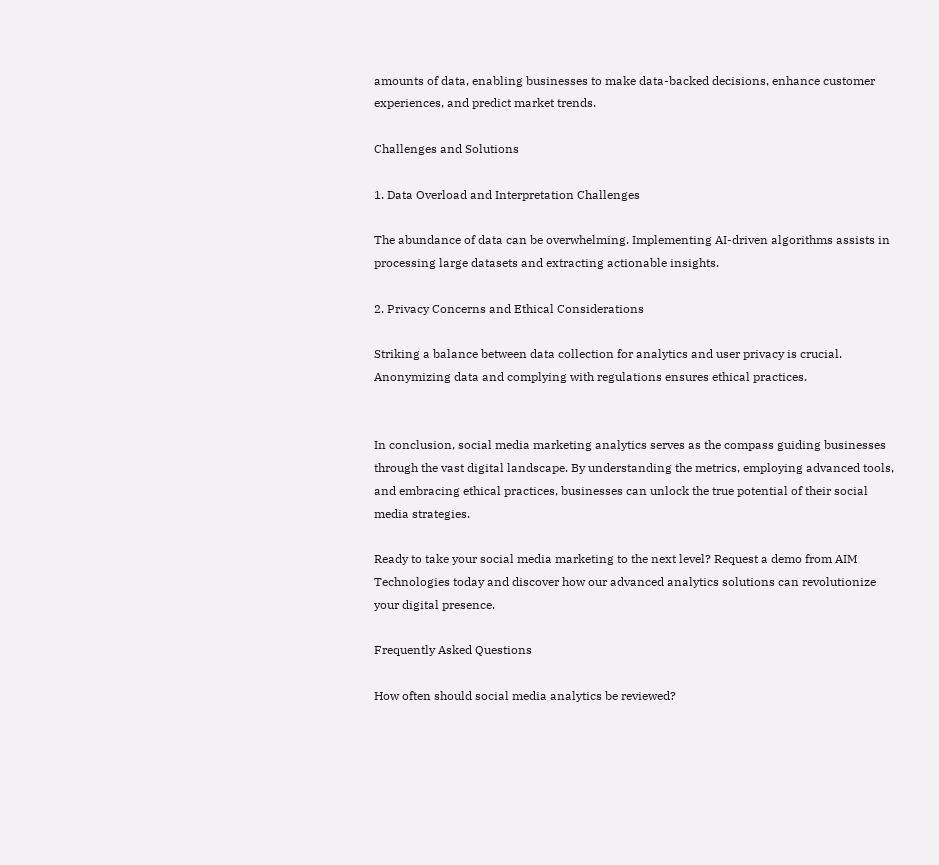amounts of data, enabling businesses to make data-backed decisions, enhance customer experiences, and predict market trends.

Challenges and Solutions

1. Data Overload and Interpretation Challenges

The abundance of data can be overwhelming. Implementing AI-driven algorithms assists in processing large datasets and extracting actionable insights.

2. Privacy Concerns and Ethical Considerations

Striking a balance between data collection for analytics and user privacy is crucial. Anonymizing data and complying with regulations ensures ethical practices.


In conclusion, social media marketing analytics serves as the compass guiding businesses through the vast digital landscape. By understanding the metrics, employing advanced tools, and embracing ethical practices, businesses can unlock the true potential of their social media strategies.

Ready to take your social media marketing to the next level? Request a demo from AIM Technologies today and discover how our advanced analytics solutions can revolutionize your digital presence.

Frequently Asked Questions

How often should social media analytics be reviewed?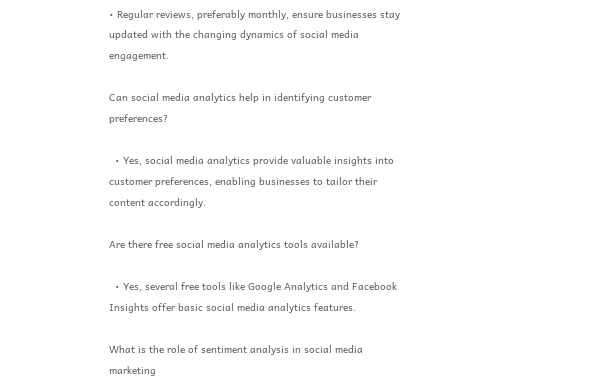• Regular reviews, preferably monthly, ensure businesses stay updated with the changing dynamics of social media engagement.

Can social media analytics help in identifying customer preferences?

  • Yes, social media analytics provide valuable insights into customer preferences, enabling businesses to tailor their content accordingly.

Are there free social media analytics tools available?

  • Yes, several free tools like Google Analytics and Facebook Insights offer basic social media analytics features.

What is the role of sentiment analysis in social media marketing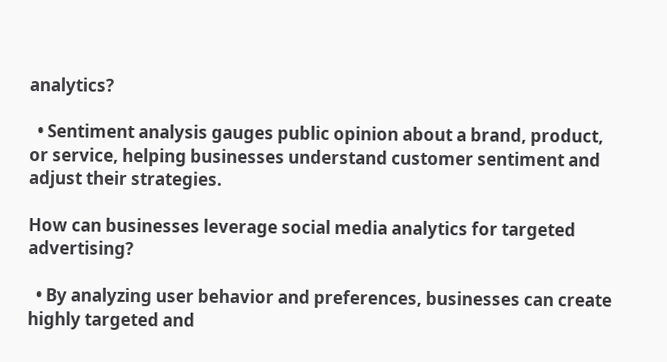analytics?

  • Sentiment analysis gauges public opinion about a brand, product, or service, helping businesses understand customer sentiment and adjust their strategies.

How can businesses leverage social media analytics for targeted advertising?

  • By analyzing user behavior and preferences, businesses can create highly targeted and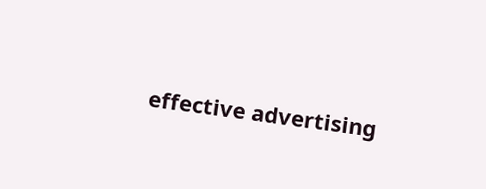effective advertising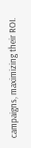campaigns, maximizing their ROI.